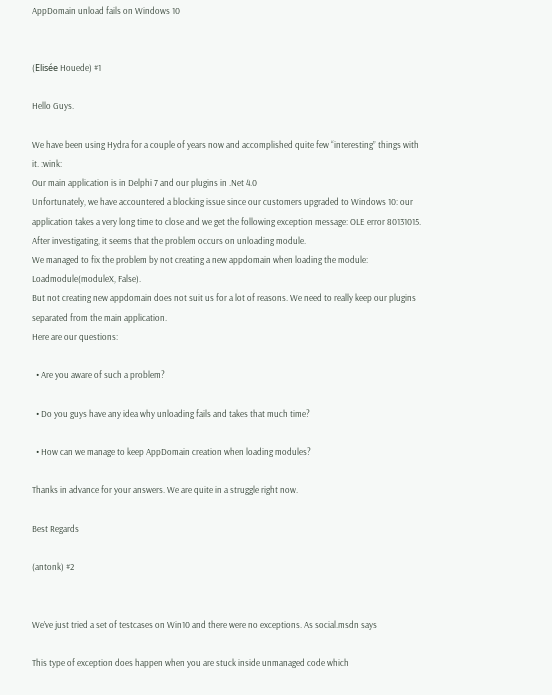AppDomain unload fails on Windows 10


(Elisée Houede) #1

Hello Guys.

We have been using Hydra for a couple of years now and accomplished quite few “interesting” things with it. :wink:
Our main application is in Delphi 7 and our plugins in .Net 4.0
Unfortunately, we have accountered a blocking issue since our customers upgraded to Windows 10: our application takes a very long time to close and we get the following exception message: OLE error 80131015.
After investigating, it seems that the problem occurs on unloading module.
We managed to fix the problem by not creating a new appdomain when loading the module: Loadmodule(moduleX, False).
But not creating new appdomain does not suit us for a lot of reasons. We need to really keep our plugins separated from the main application.
Here are our questions:

  • Are you aware of such a problem?

  • Do you guys have any idea why unloading fails and takes that much time?

  • How can we manage to keep AppDomain creation when loading modules?

Thanks in advance for your answers. We are quite in a struggle right now.

Best Regards

(antonk) #2


We’ve just tried a set of testcases on Win10 and there were no exceptions. As social.msdn says

This type of exception does happen when you are stuck inside unmanaged code which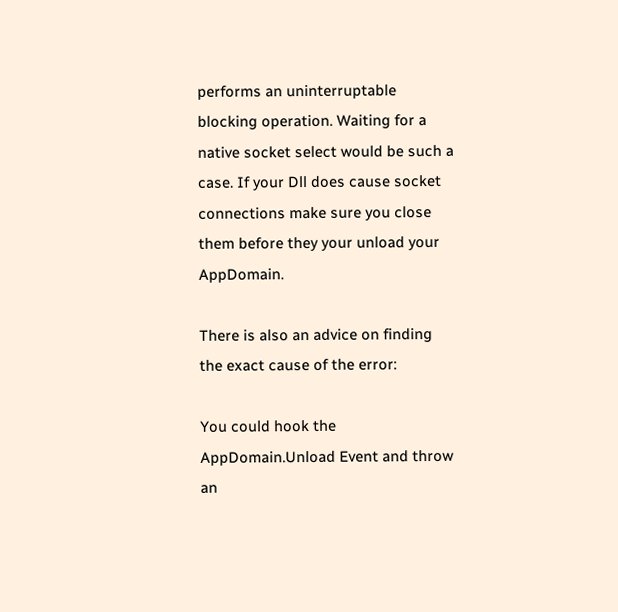performs an uninterruptable blocking operation. Waiting for a native socket select would be such a case. If your Dll does cause socket connections make sure you close them before they your unload your AppDomain.

There is also an advice on finding the exact cause of the error:

You could hook the AppDomain.Unload Event and throw an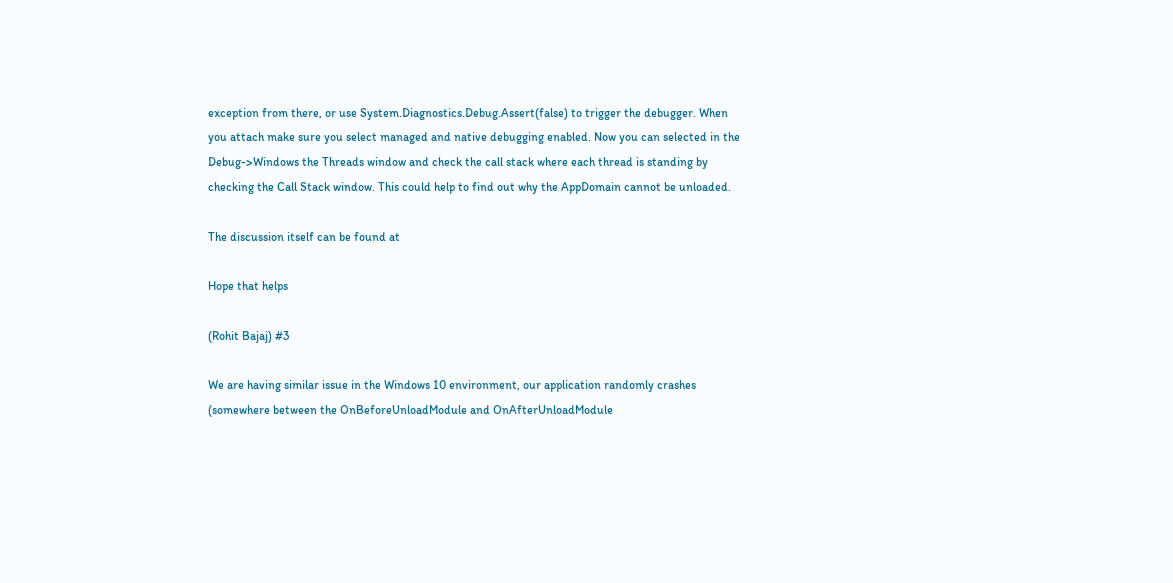exception from there, or use System.Diagnostics.Debug.Assert(false) to trigger the debugger. When you attach make sure you select managed and native debugging enabled. Now you can selected in the Debug->Windows the Threads window and check the call stack where each thread is standing by checking the Call Stack window. This could help to find out why the AppDomain cannot be unloaded.

The discussion itself can be found at

Hope that helps

(Rohit Bajaj) #3

We are having similar issue in the Windows 10 environment, our application randomly crashes (somewhere between the OnBeforeUnloadModule and OnAfterUnloadModule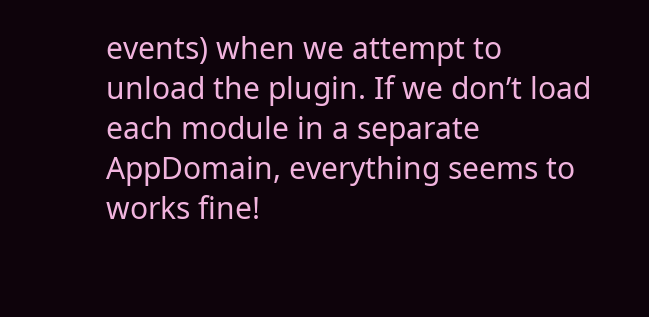events) when we attempt to unload the plugin. If we don’t load each module in a separate AppDomain, everything seems to works fine!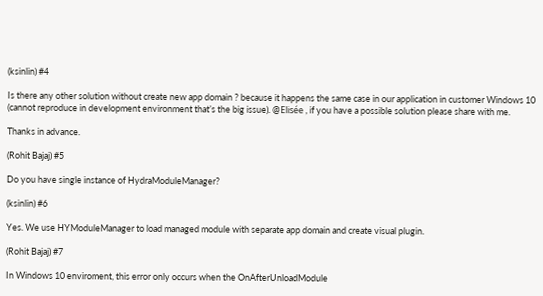(ksinlin) #4

Is there any other solution without create new app domain ? because it happens the same case in our application in customer Windows 10 (cannot reproduce in development environment that’s the big issue). @Elisée , if you have a possible solution please share with me.

Thanks in advance.

(Rohit Bajaj) #5

Do you have single instance of HydraModuleManager?

(ksinlin) #6

Yes. We use HYModuleManager to load managed module with separate app domain and create visual plugin.

(Rohit Bajaj) #7

In Windows 10 enviroment, this error only occurs when the OnAfterUnloadModule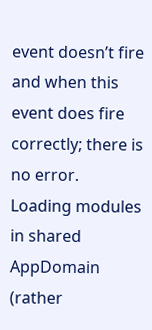event doesn’t fire and when this event does fire correctly; there is no error.
Loading modules in shared AppDomain (rather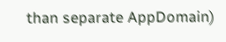than separate AppDomain)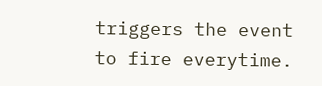triggers the event to fire everytime.